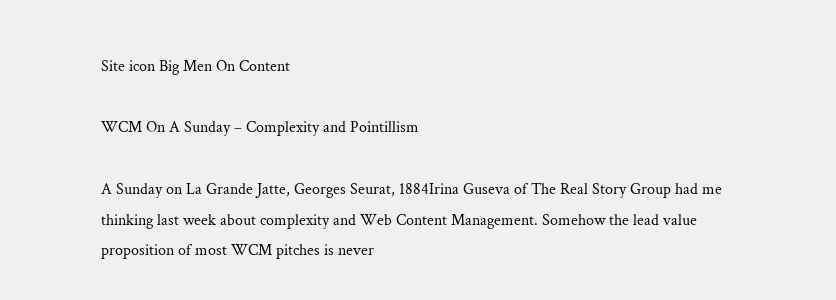Site icon Big Men On Content

WCM On A Sunday – Complexity and Pointillism

A Sunday on La Grande Jatte, Georges Seurat, 1884Irina Guseva of The Real Story Group had me thinking last week about complexity and Web Content Management. Somehow the lead value proposition of most WCM pitches is never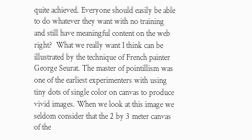quite achieved. Everyone should easily be able to do whatever they want with no training and still have meaningful content on the web right?  What we really want I think can be illustrated by the technique of French painter George Seurat. The master of pointillism was one of the earliest experimenters with using tiny dots of single color on canvas to produce vivid images. When we look at this image we seldom consider that the 2 by 3 meter canvas of the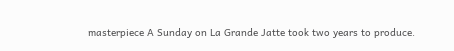masterpiece A Sunday on La Grande Jatte took two years to produce.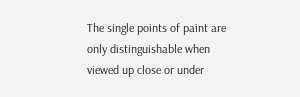The single points of paint are only distinguishable when viewed up close or under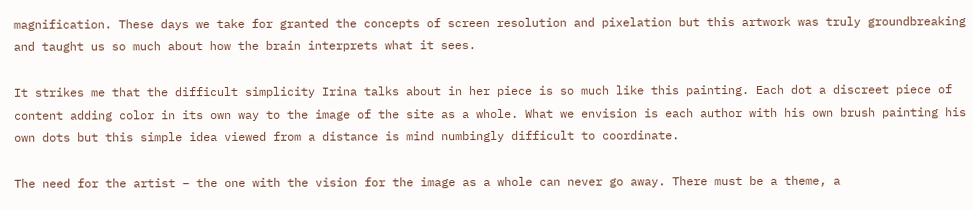magnification. These days we take for granted the concepts of screen resolution and pixelation but this artwork was truly groundbreaking and taught us so much about how the brain interprets what it sees.

It strikes me that the difficult simplicity Irina talks about in her piece is so much like this painting. Each dot a discreet piece of content adding color in its own way to the image of the site as a whole. What we envision is each author with his own brush painting his own dots but this simple idea viewed from a distance is mind numbingly difficult to coordinate.

The need for the artist – the one with the vision for the image as a whole can never go away. There must be a theme, a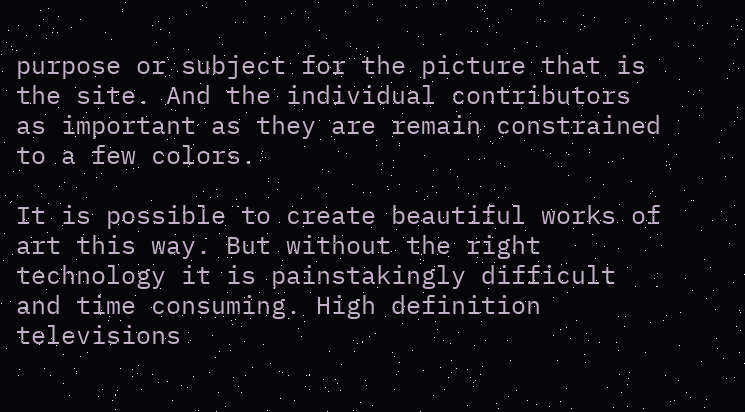purpose or subject for the picture that is the site. And the individual contributors as important as they are remain constrained to a few colors.

It is possible to create beautiful works of art this way. But without the right technology it is painstakingly difficult and time consuming. High definition televisions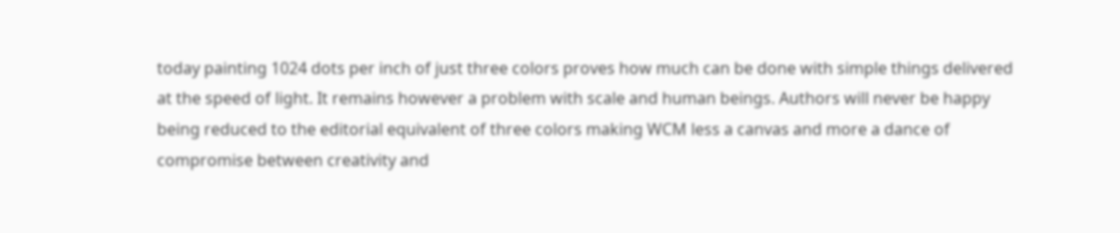today painting 1024 dots per inch of just three colors proves how much can be done with simple things delivered at the speed of light. It remains however a problem with scale and human beings. Authors will never be happy being reduced to the editorial equivalent of three colors making WCM less a canvas and more a dance of compromise between creativity and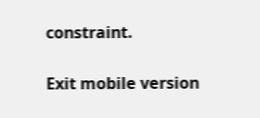constraint.

Exit mobile version